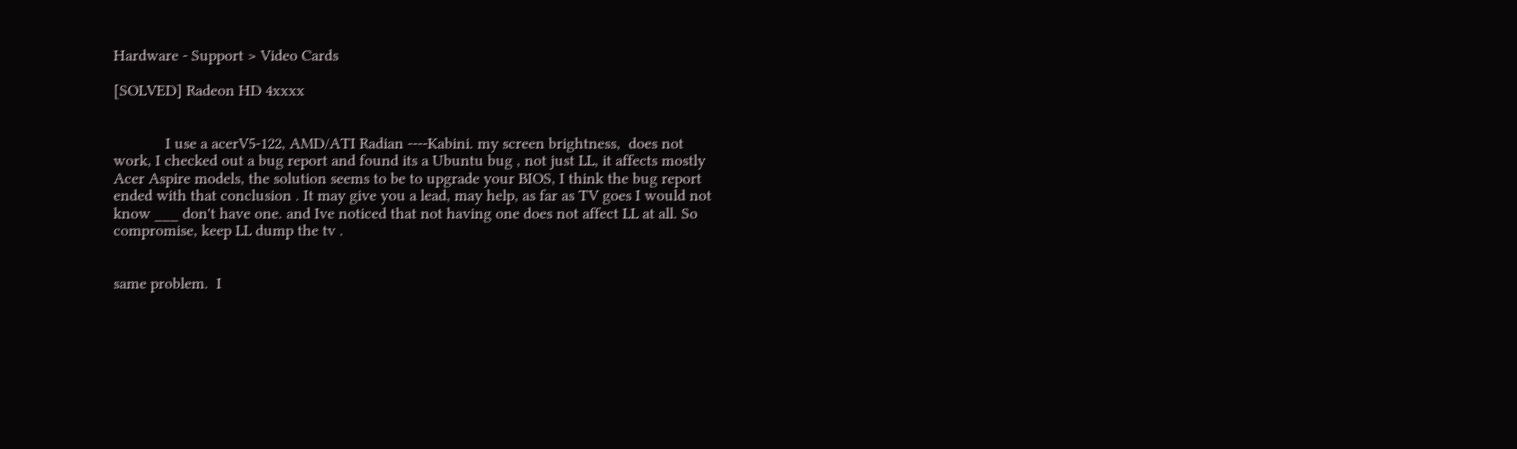Hardware - Support > Video Cards

[SOLVED] Radeon HD 4xxxx


             I use a acerV5-122, AMD/ATI Radian ----Kabini. my screen brightness,  does not work, I checked out a bug report and found its a Ubuntu bug , not just LL, it affects mostly Acer Aspire models, the solution seems to be to upgrade your BIOS, I think the bug report ended with that conclusion . It may give you a lead, may help, as far as TV goes I would not know ___ don't have one. and Ive noticed that not having one does not affect LL at all. So compromise, keep LL dump the tv .


same problem.  I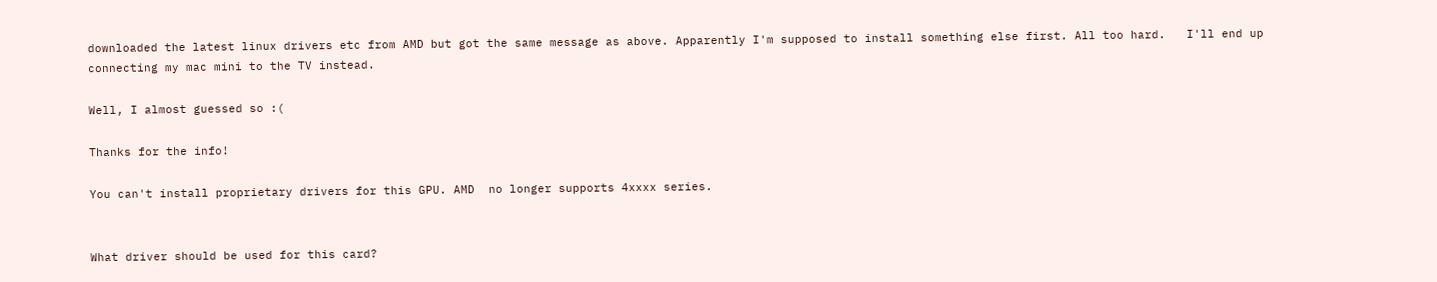downloaded the latest linux drivers etc from AMD but got the same message as above. Apparently I'm supposed to install something else first. All too hard.   I'll end up connecting my mac mini to the TV instead.

Well, I almost guessed so :(

Thanks for the info!

You can't install proprietary drivers for this GPU. AMD  no longer supports 4xxxx series.


What driver should be used for this card?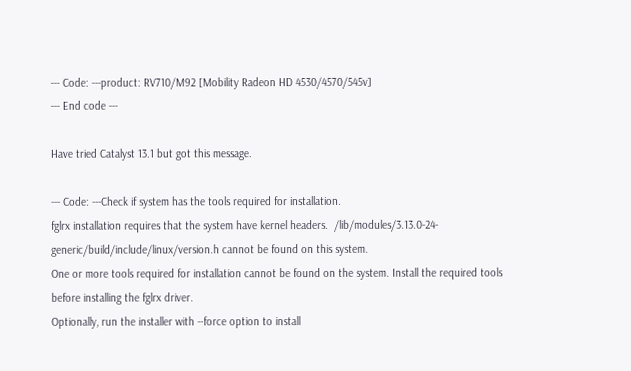--- Code: ---product: RV710/M92 [Mobility Radeon HD 4530/4570/545v]
--- End code ---

Have tried Catalyst 13.1 but got this message.

--- Code: ---Check if system has the tools required for installation.
fglrx installation requires that the system have kernel headers.  /lib/modules/3.13.0-24-generic/build/include/linux/version.h cannot be found on this system.
One or more tools required for installation cannot be found on the system. Install the required tools before installing the fglrx driver.
Optionally, run the installer with --force option to install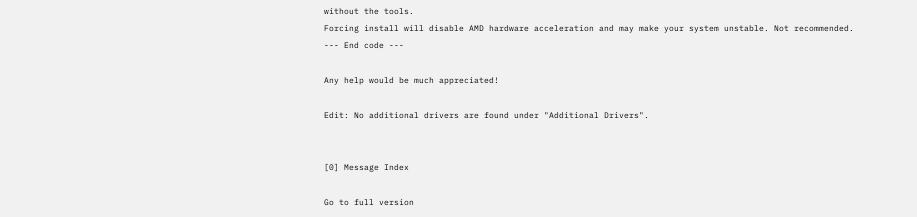without the tools.
Forcing install will disable AMD hardware acceleration and may make your system unstable. Not recommended.
--- End code ---

Any help would be much appreciated!

Edit: No additional drivers are found under "Additional Drivers".


[0] Message Index

Go to full version